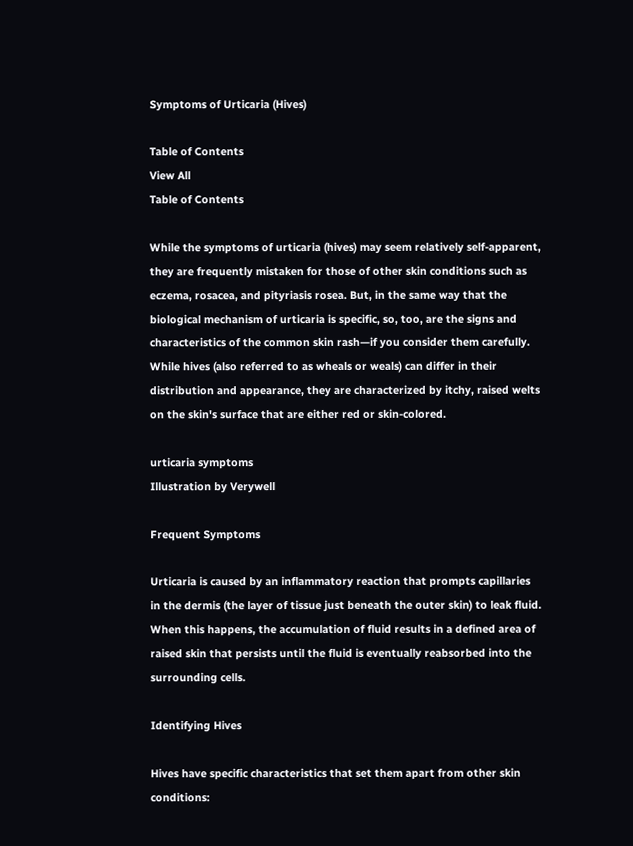Symptoms of Urticaria (Hives)

Table of Contents
View All
Table of Contents

While the symptoms of urticaria (hives) may seem relatively self-apparent, they are frequently mistaken for those of other skin conditions such as eczema, rosacea, and pityriasis rosea. But, in the same way that the biological mechanism of urticaria is specific, so, too, are the signs and characteristics of the common skin rash—if you consider them carefully. While hives (also referred to as wheals or weals) can differ in their distribution and appearance, they are characterized by itchy, raised welts on the skin's surface that are either red or skin-colored.

urticaria symptoms
Illustration by Verywell

Frequent Symptoms

Urticaria is caused by an inflammatory reaction that prompts capillaries in the dermis (the layer of tissue just beneath the outer skin) to leak fluid. When this happens, the accumulation of fluid results in a defined area of raised skin that persists until the fluid is eventually reabsorbed into the surrounding cells.

Identifying Hives

Hives have specific characteristics that set them apart from other skin conditions: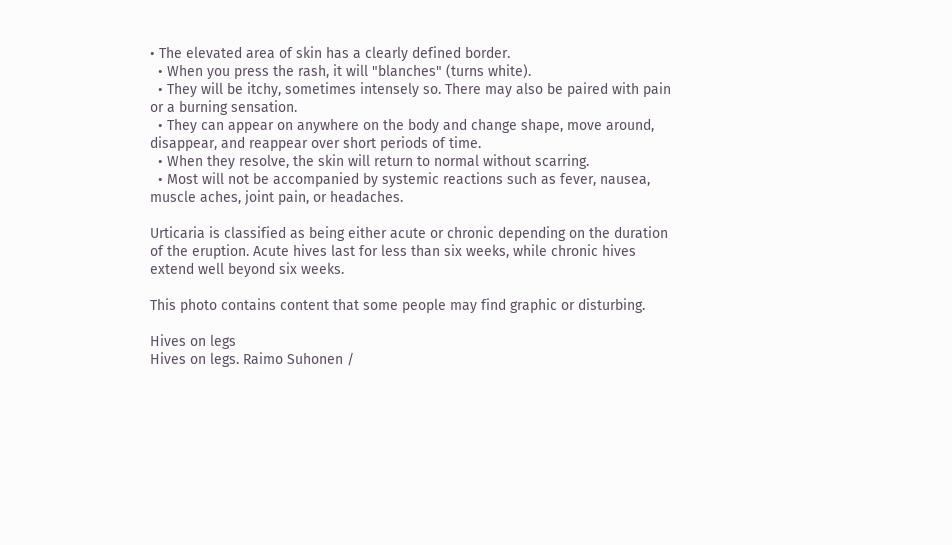• The elevated area of skin has a clearly defined border.
  • When you press the rash, it will "blanches" (turns white).
  • They will be itchy, sometimes intensely so. There may also be paired with pain or a burning sensation.
  • They can appear on anywhere on the body and change shape, move around, disappear, and reappear over short periods of time.
  • When they resolve, the skin will return to normal without scarring.
  • Most will not be accompanied by systemic reactions such as fever, nausea, muscle aches, joint pain, or headaches.

Urticaria is classified as being either acute or chronic depending on the duration of the eruption. Acute hives last for less than six weeks, while chronic hives extend well beyond six weeks.

This photo contains content that some people may find graphic or disturbing.

Hives on legs
Hives on legs. Raimo Suhonen /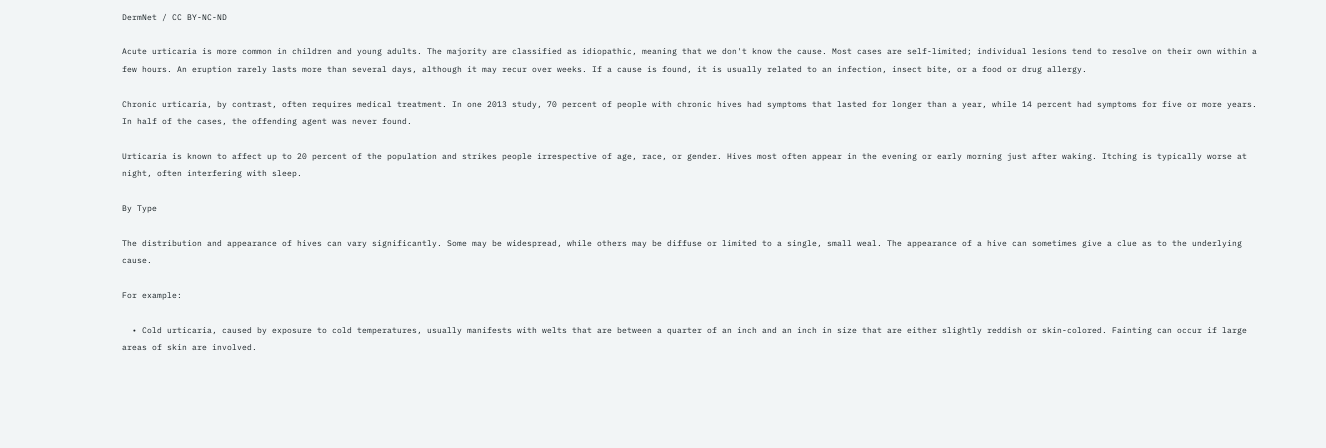DermNet / CC BY-NC-ND

Acute urticaria is more common in children and young adults. The majority are classified as idiopathic, meaning that we don't know the cause. Most cases are self-limited; individual lesions tend to resolve on their own within a few hours. An eruption rarely lasts more than several days, although it may recur over weeks. If a cause is found, it is usually related to an infection, insect bite, or a food or drug allergy.

Chronic urticaria, by contrast, often requires medical treatment. In one 2013 study, 70 percent of people with chronic hives had symptoms that lasted for longer than a year, while 14 percent had symptoms for five or more years. In half of the cases, the offending agent was never found.

Urticaria is known to affect up to 20 percent of the population and strikes people irrespective of age, race, or gender. Hives most often appear in the evening or early morning just after waking. Itching is typically worse at night, often interfering with sleep.

By Type

The distribution and appearance of hives can vary significantly. Some may be widespread, while others may be diffuse or limited to a single, small weal. The appearance of a hive can sometimes give a clue as to the underlying cause.

For example:

  • Cold urticaria, caused by exposure to cold temperatures, usually manifests with welts that are between a quarter of an inch and an inch in size that are either slightly reddish or skin-colored. Fainting can occur if large areas of skin are involved.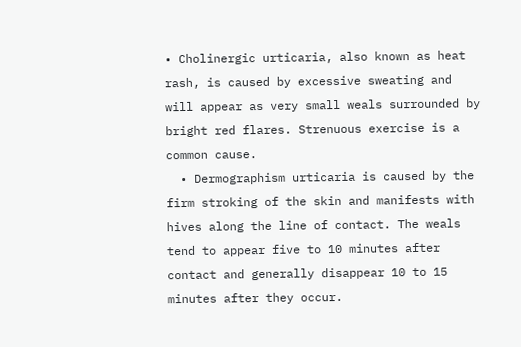• Cholinergic urticaria, also known as heat rash, is caused by excessive sweating and will appear as very small weals surrounded by bright red flares. Strenuous exercise is a common cause.
  • Dermographism urticaria is caused by the firm stroking of the skin and manifests with hives along the line of contact. The weals tend to appear five to 10 minutes after contact and generally disappear 10 to 15 minutes after they occur.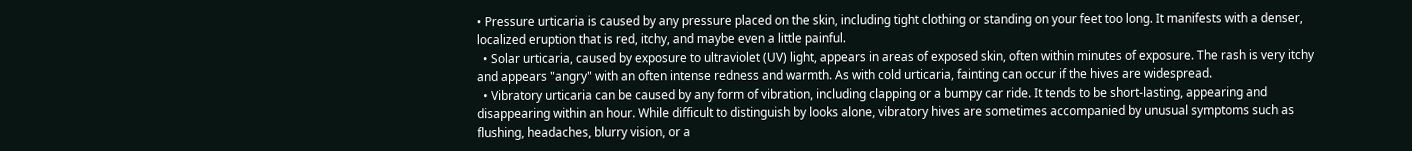• Pressure urticaria is caused by any pressure placed on the skin, including tight clothing or standing on your feet too long. It manifests with a denser, localized eruption that is red, itchy, and maybe even a little painful.
  • Solar urticaria, caused by exposure to ultraviolet (UV) light, appears in areas of exposed skin, often within minutes of exposure. The rash is very itchy and appears "angry" with an often intense redness and warmth. As with cold urticaria, fainting can occur if the hives are widespread.
  • Vibratory urticaria can be caused by any form of vibration, including clapping or a bumpy car ride. It tends to be short-lasting, appearing and disappearing within an hour. While difficult to distinguish by looks alone, vibratory hives are sometimes accompanied by unusual symptoms such as flushing, headaches, blurry vision, or a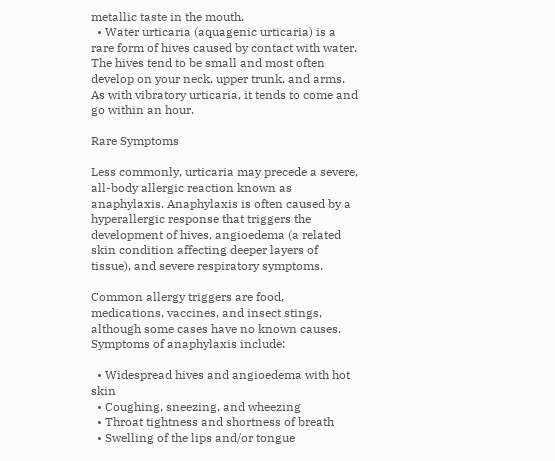metallic taste in the mouth.
  • Water urticaria (aquagenic urticaria) is a rare form of hives caused by contact with water. The hives tend to be small and most often develop on your neck, upper trunk, and arms. As with vibratory urticaria, it tends to come and go within an hour.

Rare Symptoms

Less commonly, urticaria may precede a severe, all-body allergic reaction known as anaphylaxis. Anaphylaxis is often caused by a hyperallergic response that triggers the development of hives, angioedema (a related skin condition affecting deeper layers of tissue), and severe respiratory symptoms.

Common allergy triggers are food, medications, vaccines, and insect stings, although some cases have no known causes. Symptoms of anaphylaxis include:

  • Widespread hives and angioedema with hot skin
  • Coughing, sneezing, and wheezing
  • Throat tightness and shortness of breath
  • Swelling of the lips and/or tongue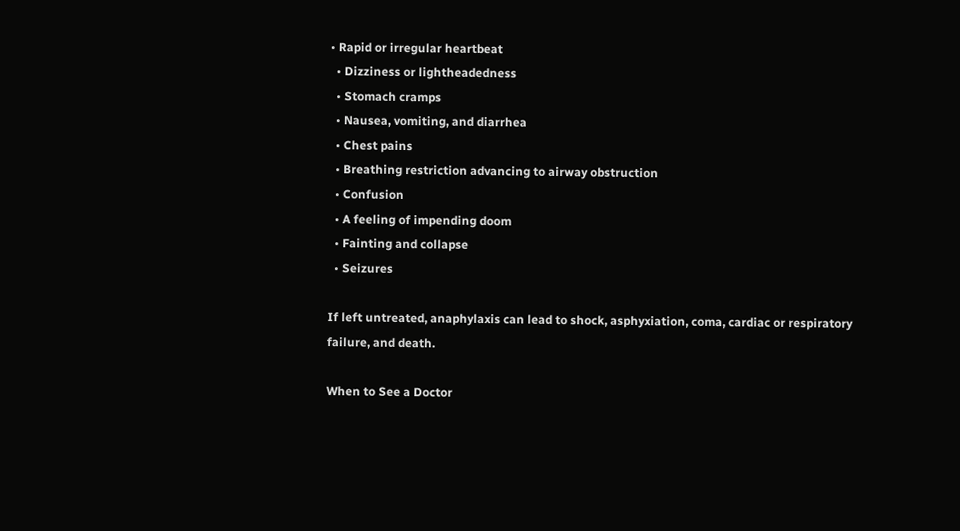• Rapid or irregular heartbeat
  • Dizziness or lightheadedness
  • Stomach cramps
  • Nausea, vomiting, and diarrhea
  • Chest pains
  • Breathing restriction advancing to airway obstruction
  • Confusion
  • A feeling of impending doom
  • Fainting and collapse
  • Seizures

If left untreated, anaphylaxis can lead to shock, asphyxiation, coma, cardiac or respiratory failure, and death.

When to See a Doctor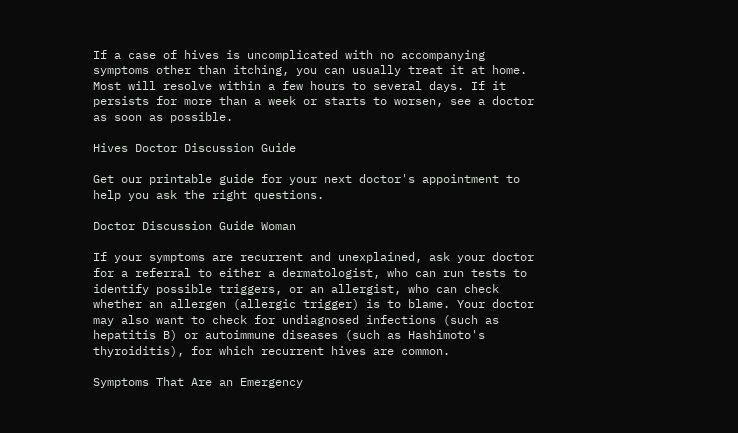If a case of hives is uncomplicated with no accompanying symptoms other than itching, you can usually treat it at home. Most will resolve within a few hours to several days. If it persists for more than a week or starts to worsen, see a doctor as soon as possible.

Hives Doctor Discussion Guide

Get our printable guide for your next doctor's appointment to help you ask the right questions.

Doctor Discussion Guide Woman

If your symptoms are recurrent and unexplained, ask your doctor for a referral to either a dermatologist, who can run tests to identify possible triggers, or an allergist, who can check whether an allergen (allergic trigger) is to blame. Your doctor may also want to check for undiagnosed infections (such as hepatitis B) or autoimmune diseases (such as Hashimoto's thyroiditis), for which recurrent hives are common.

Symptoms That Are an Emergency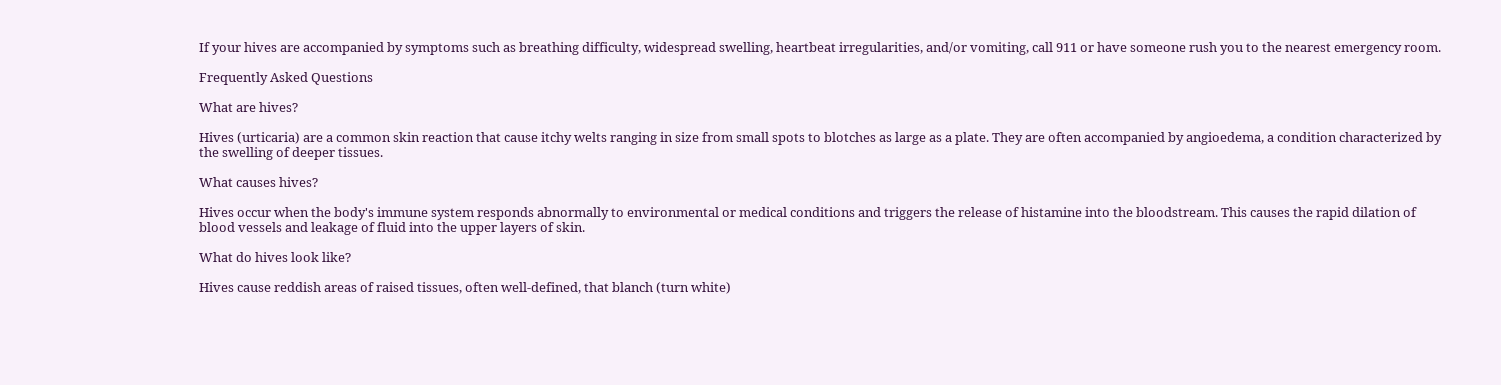If your hives are accompanied by symptoms such as breathing difficulty, widespread swelling, heartbeat irregularities, and/or vomiting, call 911 or have someone rush you to the nearest emergency room.

Frequently Asked Questions

What are hives?

Hives (urticaria) are a common skin reaction that cause itchy welts ranging in size from small spots to blotches as large as a plate. They are often accompanied by angioedema, a condition characterized by the swelling of deeper tissues.

What causes hives?

Hives occur when the body's immune system responds abnormally to environmental or medical conditions and triggers the release of histamine into the bloodstream. This causes the rapid dilation of blood vessels and leakage of fluid into the upper layers of skin.

What do hives look like?

Hives cause reddish areas of raised tissues, often well-defined, that blanch (turn white)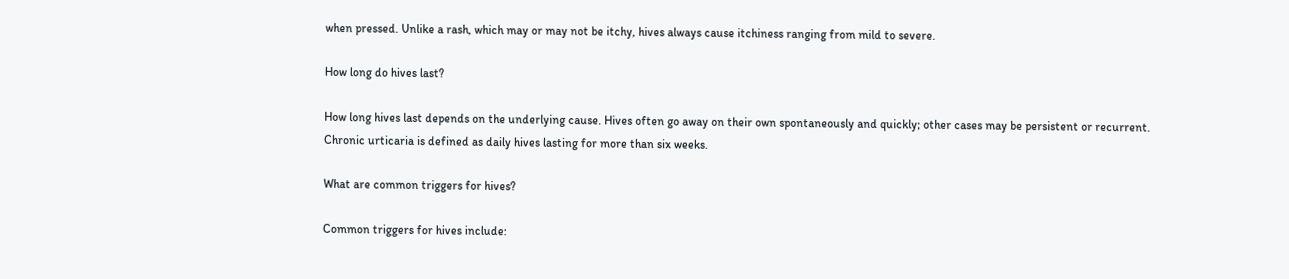when pressed. Unlike a rash, which may or may not be itchy, hives always cause itchiness ranging from mild to severe.

How long do hives last?

How long hives last depends on the underlying cause. Hives often go away on their own spontaneously and quickly; other cases may be persistent or recurrent. Chronic urticaria is defined as daily hives lasting for more than six weeks.

What are common triggers for hives?

Common triggers for hives include: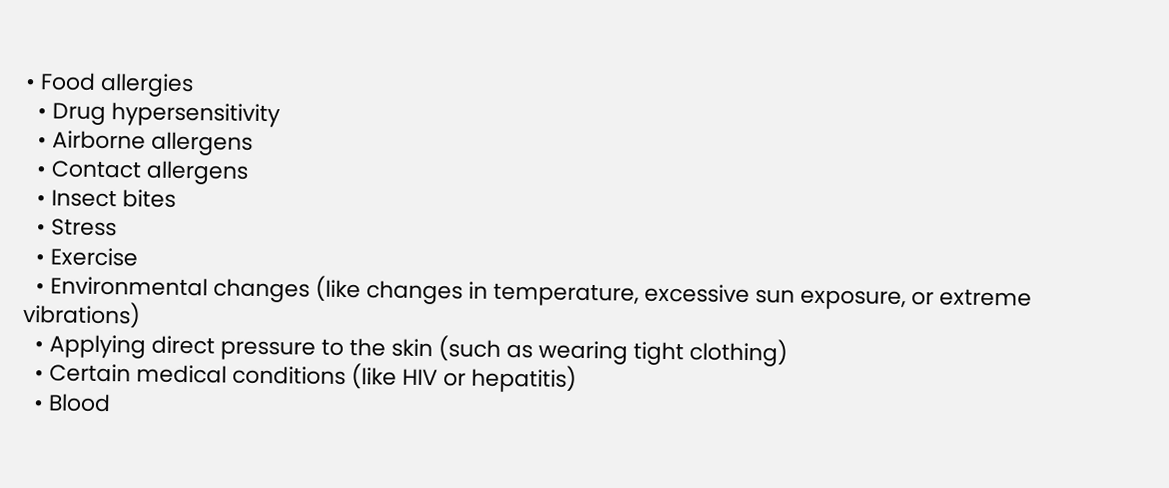• Food allergies
  • Drug hypersensitivity
  • Airborne allergens
  • Contact allergens
  • Insect bites
  • Stress
  • Exercise
  • Environmental changes (like changes in temperature, excessive sun exposure, or extreme vibrations)
  • Applying direct pressure to the skin (such as wearing tight clothing)
  • Certain medical conditions (like HIV or hepatitis)
  • Blood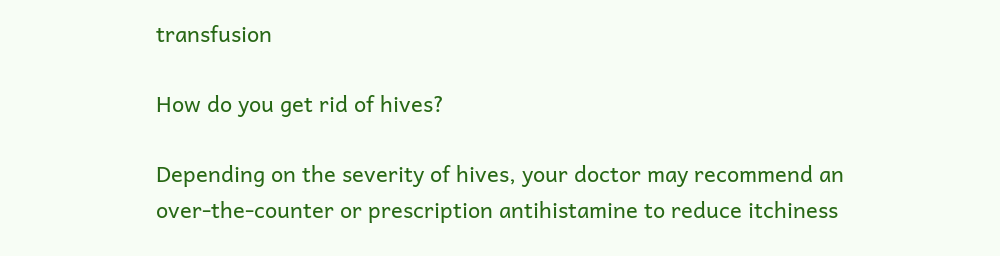transfusion

How do you get rid of hives?

Depending on the severity of hives, your doctor may recommend an over-the-counter or prescription antihistamine to reduce itchiness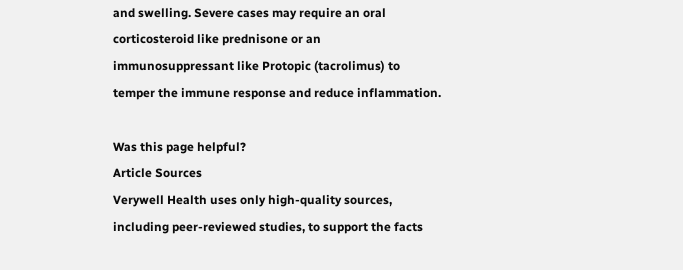and swelling. Severe cases may require an oral corticosteroid like prednisone or an immunosuppressant like Protopic (tacrolimus) to temper the immune response and reduce inflammation.

Was this page helpful?
Article Sources
Verywell Health uses only high-quality sources, including peer-reviewed studies, to support the facts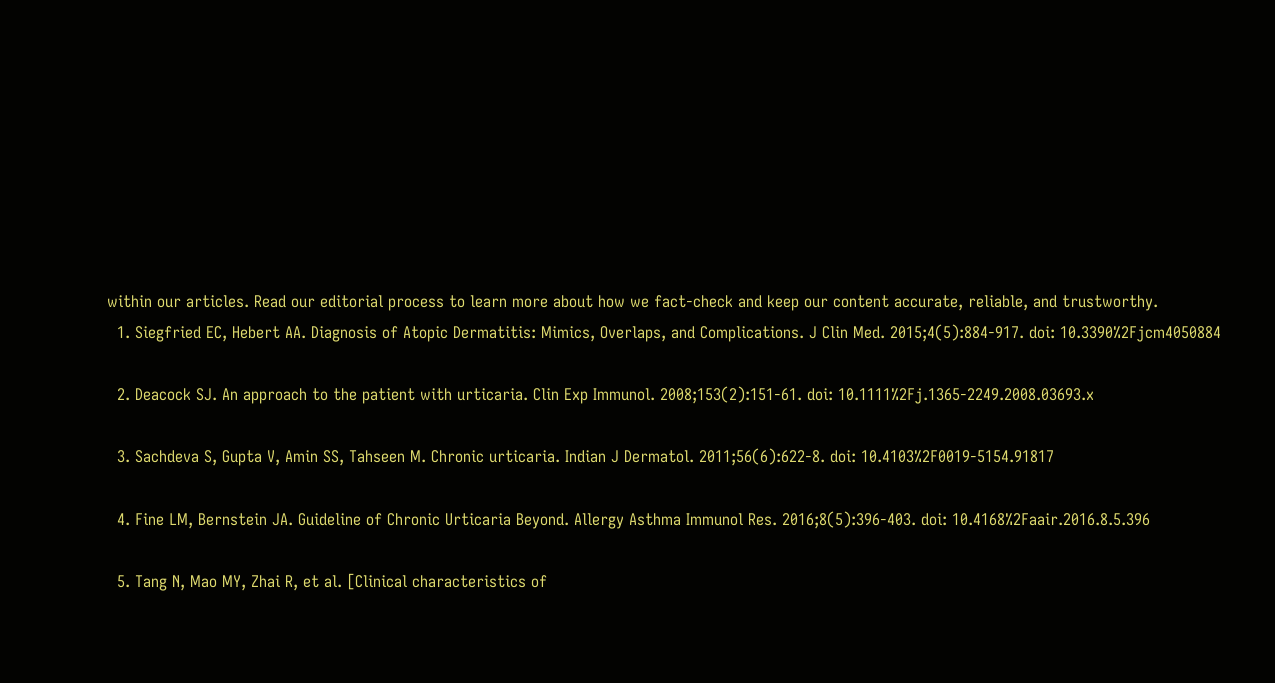within our articles. Read our editorial process to learn more about how we fact-check and keep our content accurate, reliable, and trustworthy.
  1. Siegfried EC, Hebert AA. Diagnosis of Atopic Dermatitis: Mimics, Overlaps, and Complications. J Clin Med. 2015;4(5):884-917. doi: 10.3390%2Fjcm4050884

  2. Deacock SJ. An approach to the patient with urticaria. Clin Exp Immunol. 2008;153(2):151-61. doi: 10.1111%2Fj.1365-2249.2008.03693.x

  3. Sachdeva S, Gupta V, Amin SS, Tahseen M. Chronic urticaria. Indian J Dermatol. 2011;56(6):622-8. doi: 10.4103%2F0019-5154.91817

  4. Fine LM, Bernstein JA. Guideline of Chronic Urticaria Beyond. Allergy Asthma Immunol Res. 2016;8(5):396-403. doi: 10.4168%2Faair.2016.8.5.396

  5. Tang N, Mao MY, Zhai R, et al. [Clinical characteristics of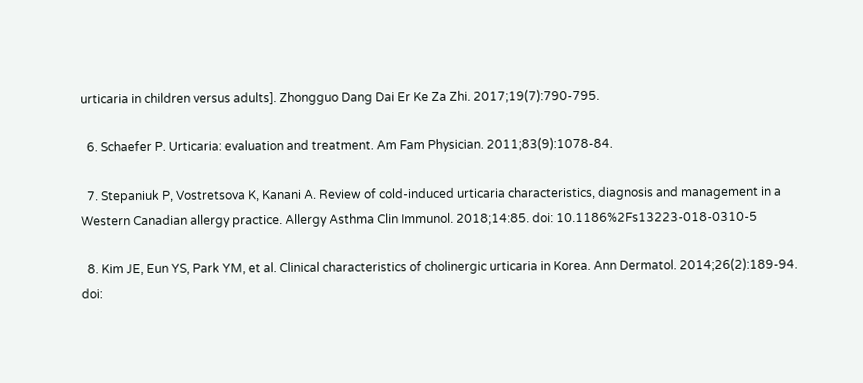urticaria in children versus adults]. Zhongguo Dang Dai Er Ke Za Zhi. 2017;19(7):790-795.

  6. Schaefer P. Urticaria: evaluation and treatment. Am Fam Physician. 2011;83(9):1078-84.

  7. Stepaniuk P, Vostretsova K, Kanani A. Review of cold-induced urticaria characteristics, diagnosis and management in a Western Canadian allergy practice. Allergy Asthma Clin Immunol. 2018;14:85. doi: 10.1186%2Fs13223-018-0310-5

  8. Kim JE, Eun YS, Park YM, et al. Clinical characteristics of cholinergic urticaria in Korea. Ann Dermatol. 2014;26(2):189-94. doi: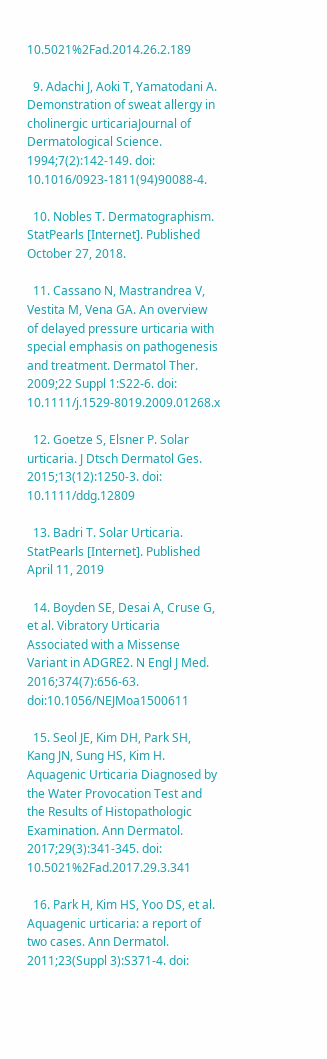10.5021%2Fad.2014.26.2.189

  9. Adachi J, Aoki T, Yamatodani A. Demonstration of sweat allergy in cholinergic urticariaJournal of Dermatological Science. 1994;7(2):142-149. doi: 10.1016/0923-1811(94)90088-4.

  10. Nobles T. Dermatographism. StatPearls [Internet]. Published October 27, 2018.

  11. Cassano N, Mastrandrea V, Vestita M, Vena GA. An overview of delayed pressure urticaria with special emphasis on pathogenesis and treatment. Dermatol Ther. 2009;22 Suppl 1:S22-6. doi: 10.1111/j.1529-8019.2009.01268.x

  12. Goetze S, Elsner P. Solar urticaria. J Dtsch Dermatol Ges. 2015;13(12):1250-3. doi: 10.1111/ddg.12809

  13. Badri T. Solar Urticaria. StatPearls [Internet]. Published April 11, 2019

  14. Boyden SE, Desai A, Cruse G, et al. Vibratory Urticaria Associated with a Missense Variant in ADGRE2. N Engl J Med. 2016;374(7):656-63. doi:10.1056/NEJMoa1500611

  15. Seol JE, Kim DH, Park SH, Kang JN, Sung HS, Kim H. Aquagenic Urticaria Diagnosed by the Water Provocation Test and the Results of Histopathologic Examination. Ann Dermatol. 2017;29(3):341-345. doi: 10.5021%2Fad.2017.29.3.341

  16. Park H, Kim HS, Yoo DS, et al. Aquagenic urticaria: a report of two cases. Ann Dermatol. 2011;23(Suppl 3):S371-4. doi: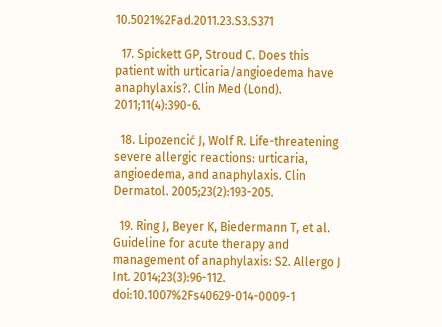10.5021%2Fad.2011.23.S3.S371

  17. Spickett GP, Stroud C. Does this patient with urticaria/angioedema have anaphylaxis?. Clin Med (Lond). 2011;11(4):390-6.

  18. Lipozencić J, Wolf R. Life-threatening severe allergic reactions: urticaria, angioedema, and anaphylaxis. Clin Dermatol. 2005;23(2):193-205.

  19. Ring J, Beyer K, Biedermann T, et al. Guideline for acute therapy and management of anaphylaxis: S2. Allergo J Int. 2014;23(3):96-112. doi:10.1007%2Fs40629-014-0009-1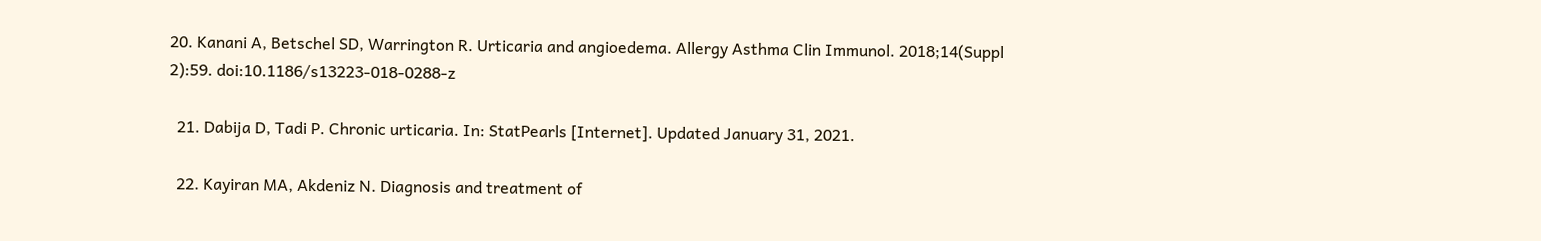20. Kanani A, Betschel SD, Warrington R. Urticaria and angioedema. Allergy Asthma Clin Immunol. 2018;14(Suppl 2):59. doi:10.1186/s13223-018-0288-z

  21. Dabija D, Tadi P. Chronic urticaria. In: StatPearls [Internet]. Updated January 31, 2021.

  22. Kayiran MA, Akdeniz N. Diagnosis and treatment of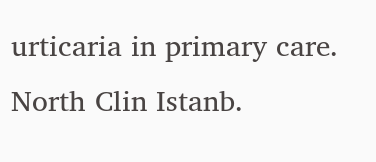urticaria in primary care. North Clin Istanb.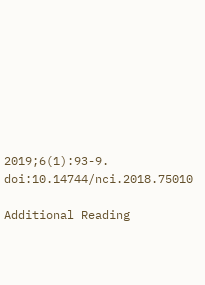2019;6(1):93-9. doi:10.14744/nci.2018.75010

Additional Reading